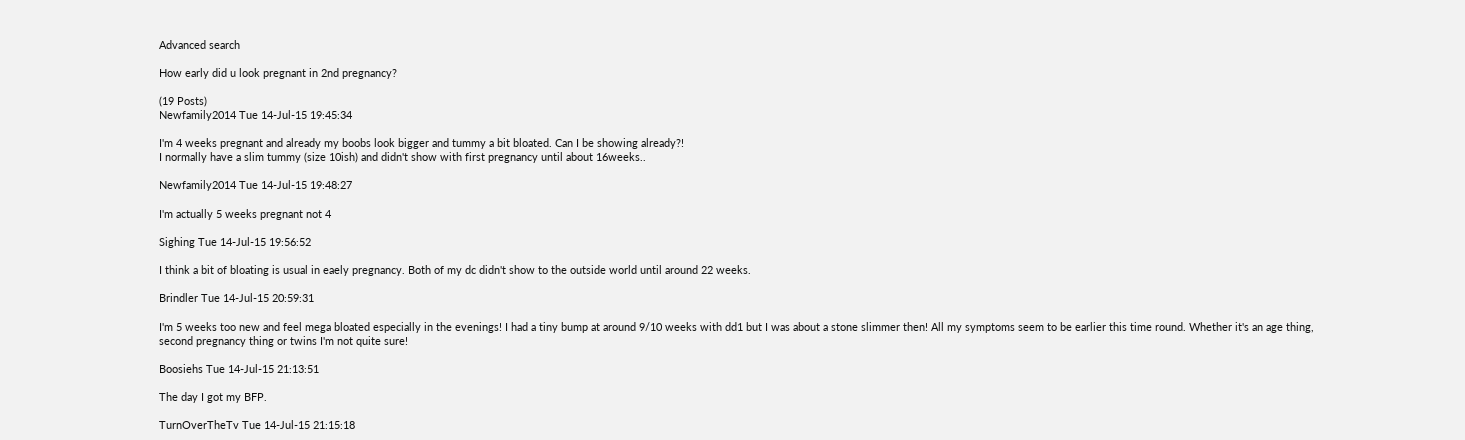Advanced search

How early did u look pregnant in 2nd pregnancy?

(19 Posts)
Newfamily2014 Tue 14-Jul-15 19:45:34

I'm 4 weeks pregnant and already my boobs look bigger and tummy a bit bloated. Can I be showing already?!
I normally have a slim tummy (size 10ish) and didn't show with first pregnancy until about 16weeks..

Newfamily2014 Tue 14-Jul-15 19:48:27

I'm actually 5 weeks pregnant not 4

Sighing Tue 14-Jul-15 19:56:52

I think a bit of bloating is usual in eaely pregnancy. Both of my dc didn't show to the outside world until around 22 weeks.

Brindler Tue 14-Jul-15 20:59:31

I'm 5 weeks too new and feel mega bloated especially in the evenings! I had a tiny bump at around 9/10 weeks with dd1 but I was about a stone slimmer then! All my symptoms seem to be earlier this time round. Whether it's an age thing, second pregnancy thing or twins I'm not quite sure!

Boosiehs Tue 14-Jul-15 21:13:51

The day I got my BFP.

TurnOverTheTv Tue 14-Jul-15 21:15:18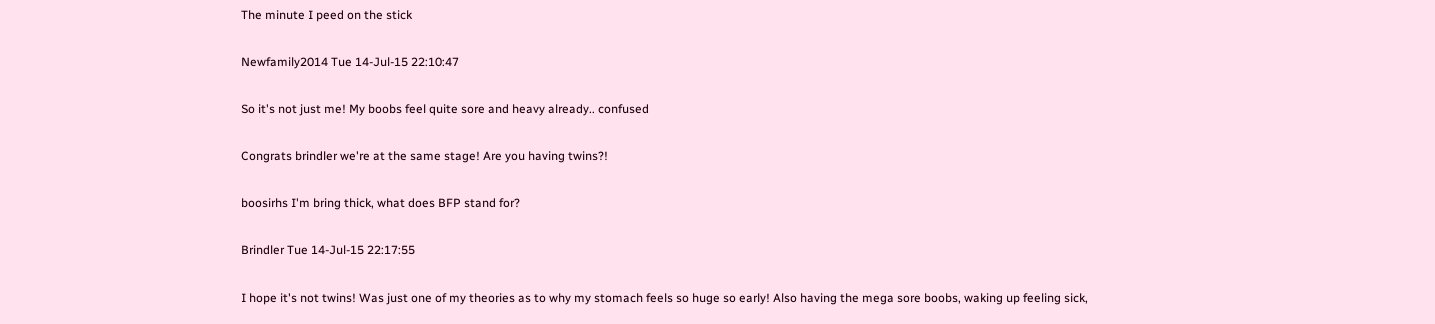The minute I peed on the stick

Newfamily2014 Tue 14-Jul-15 22:10:47

So it's not just me! My boobs feel quite sore and heavy already.. confused

Congrats brindler we're at the same stage! Are you having twins?!

boosirhs I'm bring thick, what does BFP stand for?

Brindler Tue 14-Jul-15 22:17:55

I hope it's not twins! Was just one of my theories as to why my stomach feels so huge so early! Also having the mega sore boobs, waking up feeling sick,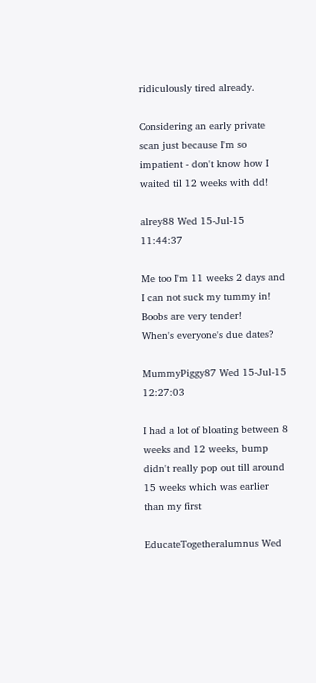ridiculously tired already.

Considering an early private scan just because I'm so impatient - don't know how I waited til 12 weeks with dd!

alrey88 Wed 15-Jul-15 11:44:37

Me too I'm 11 weeks 2 days and I can not suck my tummy in!
Boobs are very tender!
When's everyone's due dates?

MummyPiggy87 Wed 15-Jul-15 12:27:03

I had a lot of bloating between 8 weeks and 12 weeks, bump didn't really pop out till around 15 weeks which was earlier than my first

EducateTogetheralumnus Wed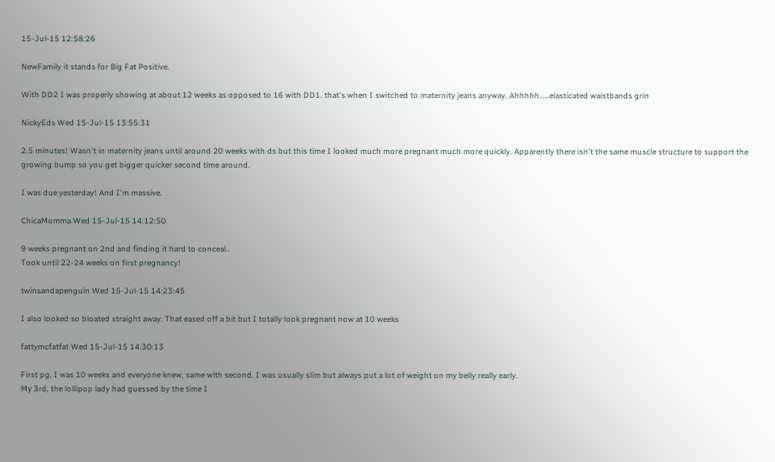15-Jul-15 12:58:26

NewFamily it stands for Big Fat Positive.

With DD2 I was properly showing at about 12 weeks as opposed to 16 with DD1. that's when I switched to maternity jeans anyway. Ahhhhh.....elasticated waistbands grin

NickyEds Wed 15-Jul-15 13:55:31

2.5 minutes! Wasn't in maternity jeans until around 20 weeks with ds but this time I looked much more pregnant much more quickly. Apparently there isn't the same muscle structure to support the growing bump so you get bigger quicker second time around.

I was due yesterday! And I'm massive.

ChicaMomma Wed 15-Jul-15 14:12:50

9 weeks pregnant on 2nd and finding it hard to conceal..
Took until 22-24 weeks on first pregnancy!

twinsandapenguin Wed 15-Jul-15 14:23:45

I also looked so bloated straight away. That eased off a bit but I totally look pregnant now at 10 weeks

fattymcfatfat Wed 15-Jul-15 14:30:13

First pg, I was 10 weeks and everyone knew, same with second. I was usually slim but always put a lot of weight on my belly really early.
My 3rd, the lollipop lady had guessed by the time I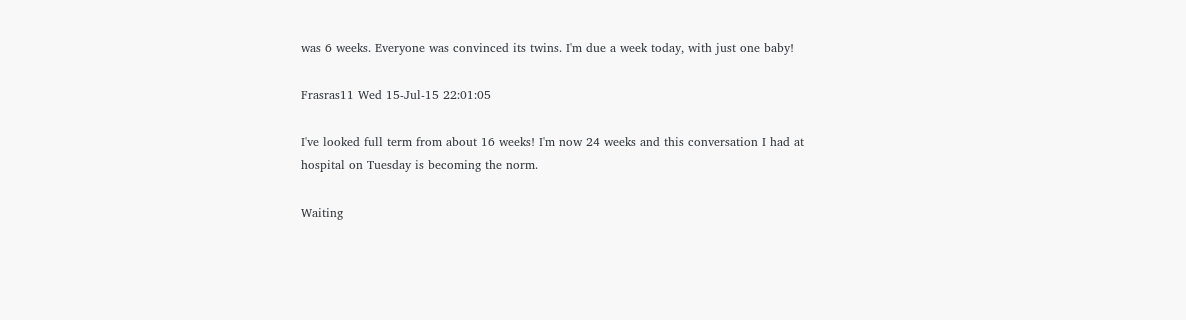was 6 weeks. Everyone was convinced its twins. I'm due a week today, with just one baby!

Frasras11 Wed 15-Jul-15 22:01:05

I've looked full term from about 16 weeks! I'm now 24 weeks and this conversation I had at hospital on Tuesday is becoming the norm.

Waiting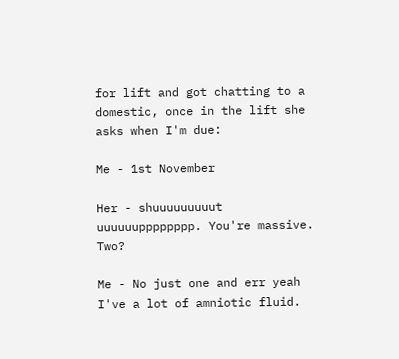for lift and got chatting to a domestic, once in the lift she asks when I'm due:

Me - 1st November

Her - shuuuuuuuuut uuuuuupppppppp. You're massive. Two?

Me - No just one and err yeah I've a lot of amniotic fluid.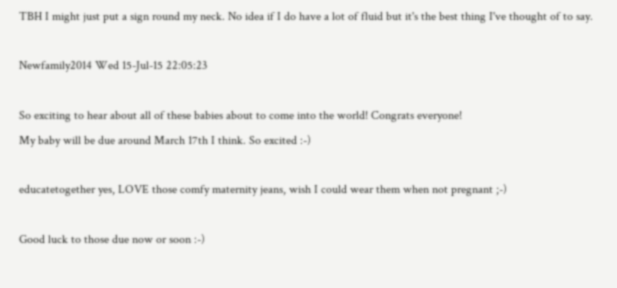TBH I might just put a sign round my neck. No idea if I do have a lot of fluid but it's the best thing I've thought of to say.

Newfamily2014 Wed 15-Jul-15 22:05:23

So exciting to hear about all of these babies about to come into the world! Congrats everyone!
My baby will be due around March 17th I think. So excited :-)

educatetogether yes, LOVE those comfy maternity jeans, wish I could wear them when not pregnant ;-)

Good luck to those due now or soon :-)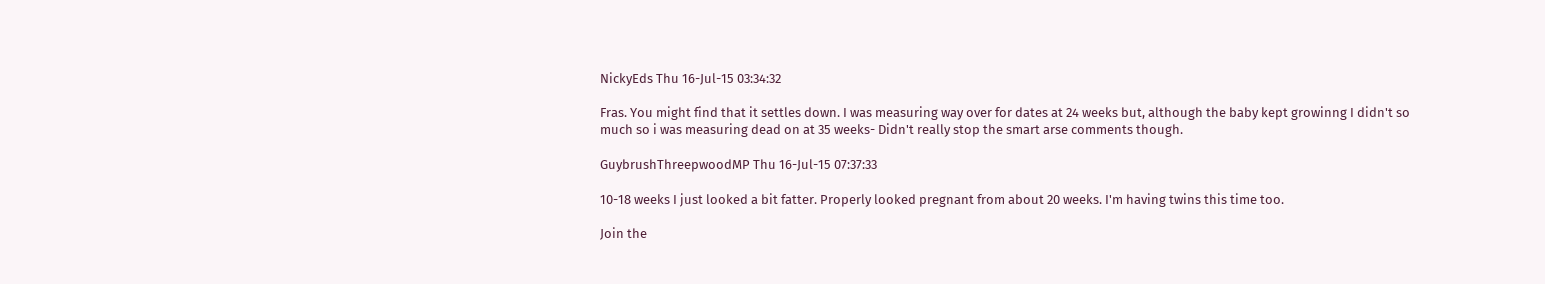NickyEds Thu 16-Jul-15 03:34:32

Fras. You might find that it settles down. I was measuring way over for dates at 24 weeks but, although the baby kept growinng I didn't so much so i was measuring dead on at 35 weeks- Didn't really stop the smart arse comments though.

GuybrushThreepwoodMP Thu 16-Jul-15 07:37:33

10-18 weeks I just looked a bit fatter. Properly looked pregnant from about 20 weeks. I'm having twins this time too.

Join the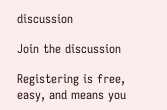discussion

Join the discussion

Registering is free, easy, and means you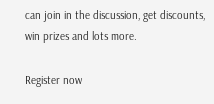can join in the discussion, get discounts, win prizes and lots more.

Register now